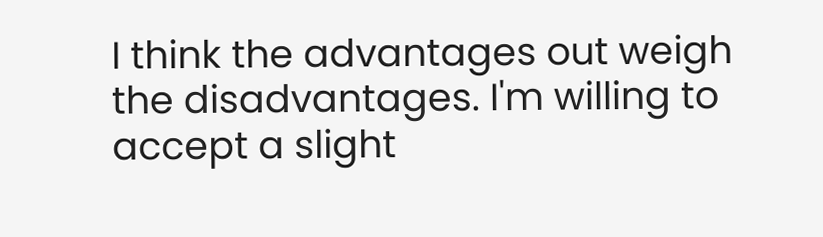I think the advantages out weigh the disadvantages. I'm willing to accept a slight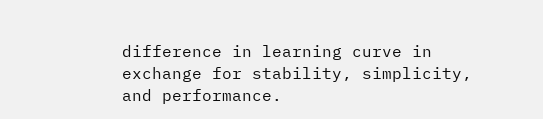difference in learning curve in exchange for stability, simplicity, and performance.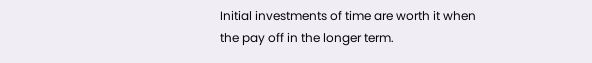Initial investments of time are worth it when the pay off in the longer term.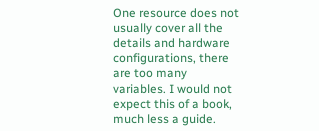One resource does not usually cover all the details and hardware configurations, there are too many variables. I would not expect this of a book, much less a guide.